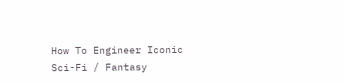How To Engineer Iconic Sci-Fi / Fantasy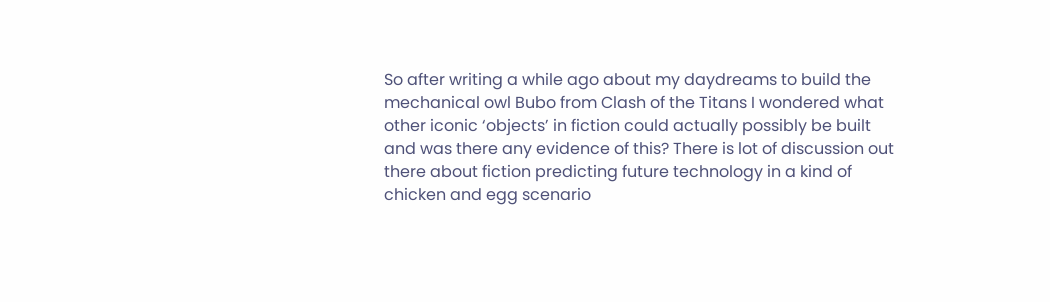So after writing a while ago about my daydreams to build the mechanical owl Bubo from Clash of the Titans I wondered what other iconic ‘objects’ in fiction could actually possibly be built and was there any evidence of this? There is lot of discussion out there about fiction predicting future technology in a kind of chicken and egg scenario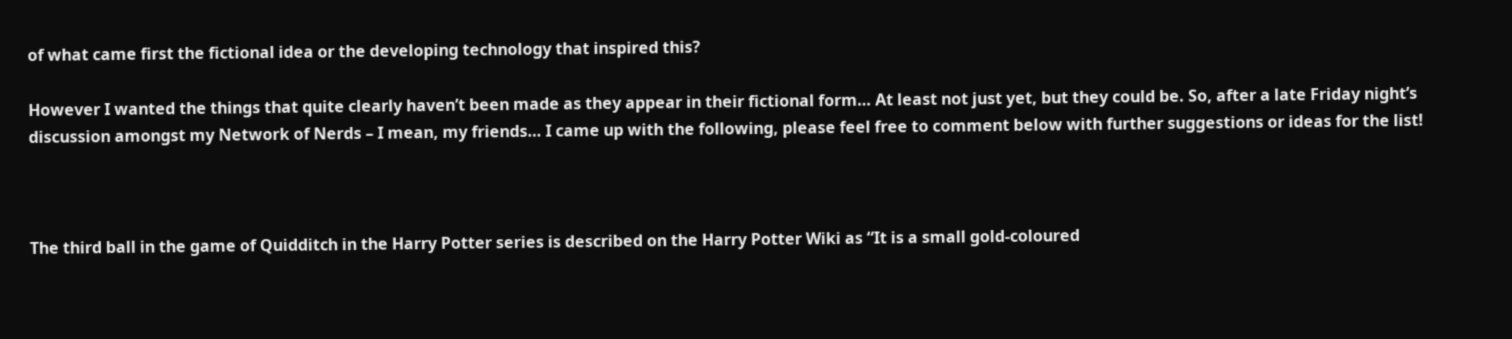of what came first the fictional idea or the developing technology that inspired this?

However I wanted the things that quite clearly haven’t been made as they appear in their fictional form… At least not just yet, but they could be. So, after a late Friday night’s discussion amongst my Network of Nerds – I mean, my friends… I came up with the following, please feel free to comment below with further suggestions or ideas for the list!



The third ball in the game of Quidditch in the Harry Potter series is described on the Harry Potter Wiki as “It is a small gold-coloured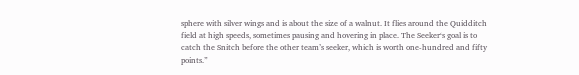sphere with silver wings and is about the size of a walnut. It flies around the Quidditch field at high speeds, sometimes pausing and hovering in place. The Seeker‘s goal is to catch the Snitch before the other team’s seeker, which is worth one-hundred and fifty points.”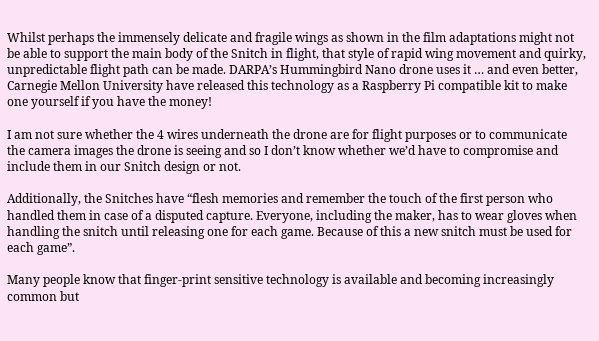Whilst perhaps the immensely delicate and fragile wings as shown in the film adaptations might not be able to support the main body of the Snitch in flight, that style of rapid wing movement and quirky, unpredictable flight path can be made. DARPA’s Hummingbird Nano drone uses it … and even better, Carnegie Mellon University have released this technology as a Raspberry Pi compatible kit to make one yourself if you have the money!

I am not sure whether the 4 wires underneath the drone are for flight purposes or to communicate the camera images the drone is seeing and so I don’t know whether we’d have to compromise and include them in our Snitch design or not.

Additionally, the Snitches have “flesh memories and remember the touch of the first person who handled them in case of a disputed capture. Everyone, including the maker, has to wear gloves when handling the snitch until releasing one for each game. Because of this a new snitch must be used for each game”.

Many people know that finger-print sensitive technology is available and becoming increasingly common but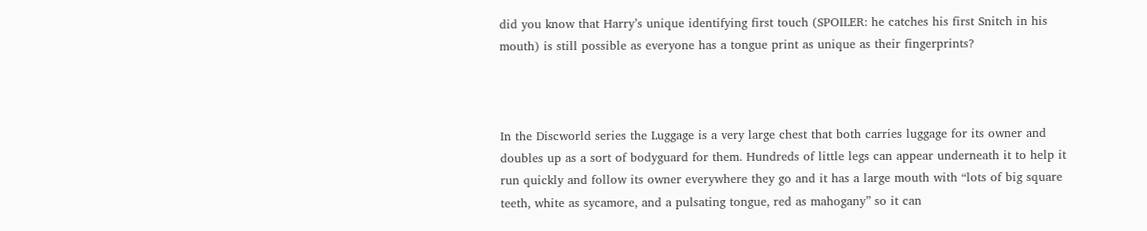did you know that Harry’s unique identifying first touch (SPOILER: he catches his first Snitch in his mouth) is still possible as everyone has a tongue print as unique as their fingerprints?



In the Discworld series the Luggage is a very large chest that both carries luggage for its owner and doubles up as a sort of bodyguard for them. Hundreds of little legs can appear underneath it to help it run quickly and follow its owner everywhere they go and it has a large mouth with “lots of big square teeth, white as sycamore, and a pulsating tongue, red as mahogany” so it can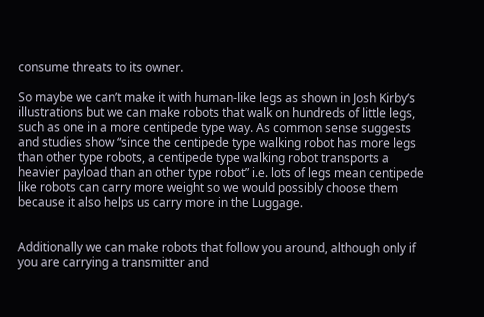consume threats to its owner.

So maybe we can’t make it with human-like legs as shown in Josh Kirby’s illustrations but we can make robots that walk on hundreds of little legs, such as one in a more centipede type way. As common sense suggests and studies show “since the centipede type walking robot has more legs than other type robots, a centipede type walking robot transports a heavier payload than an other type robot” i.e. lots of legs mean centipede like robots can carry more weight so we would possibly choose them because it also helps us carry more in the Luggage.


Additionally we can make robots that follow you around, although only if you are carrying a transmitter and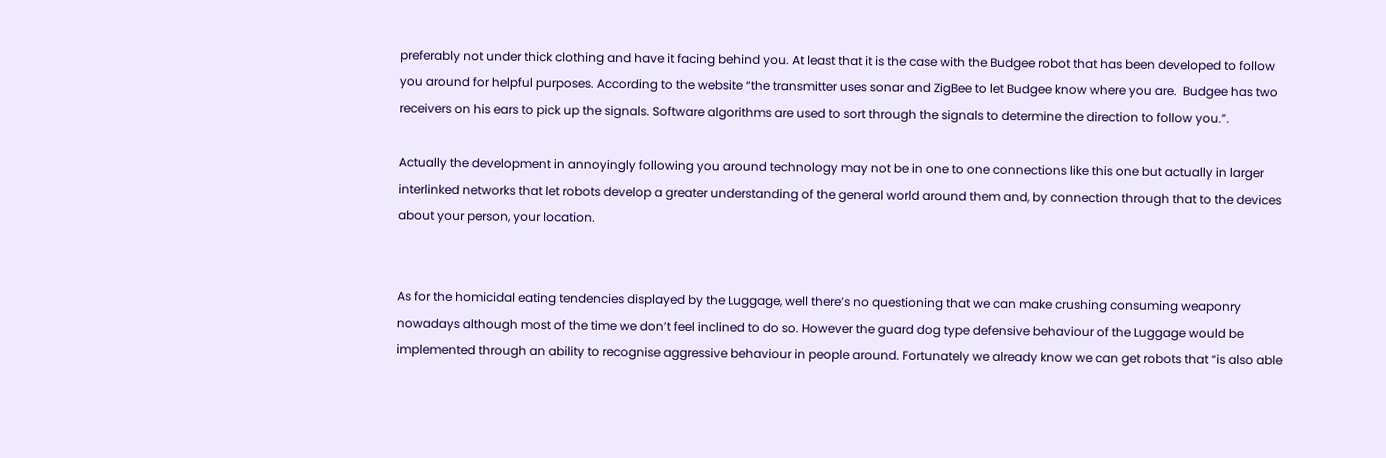preferably not under thick clothing and have it facing behind you. At least that it is the case with the Budgee robot that has been developed to follow you around for helpful purposes. According to the website “the transmitter uses sonar and ZigBee to let Budgee know where you are.  Budgee has two receivers on his ears to pick up the signals. Software algorithms are used to sort through the signals to determine the direction to follow you.”.

Actually the development in annoyingly following you around technology may not be in one to one connections like this one but actually in larger interlinked networks that let robots develop a greater understanding of the general world around them and, by connection through that to the devices about your person, your location.


As for the homicidal eating tendencies displayed by the Luggage, well there’s no questioning that we can make crushing consuming weaponry nowadays although most of the time we don’t feel inclined to do so. However the guard dog type defensive behaviour of the Luggage would be implemented through an ability to recognise aggressive behaviour in people around. Fortunately we already know we can get robots that “is also able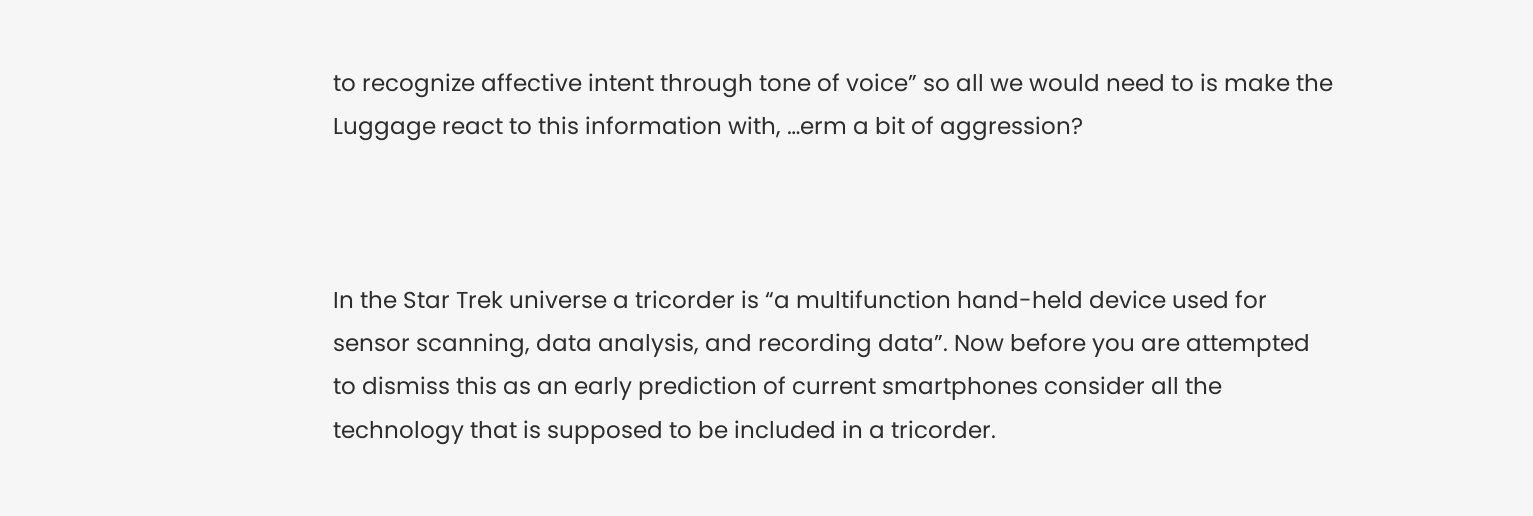to recognize affective intent through tone of voice” so all we would need to is make the Luggage react to this information with, …erm a bit of aggression?



In the Star Trek universe a tricorder is “a multifunction hand-held device used for sensor scanning, data analysis, and recording data”. Now before you are attempted to dismiss this as an early prediction of current smartphones consider all the technology that is supposed to be included in a tricorder.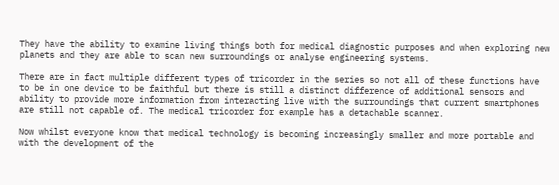They have the ability to examine living things both for medical diagnostic purposes and when exploring new planets and they are able to scan new surroundings or analyse engineering systems.

There are in fact multiple different types of tricorder in the series so not all of these functions have to be in one device to be faithful but there is still a distinct difference of additional sensors and ability to provide more information from interacting live with the surroundings that current smartphones are still not capable of. The medical tricorder for example has a detachable scanner.

Now whilst everyone know that medical technology is becoming increasingly smaller and more portable and with the development of the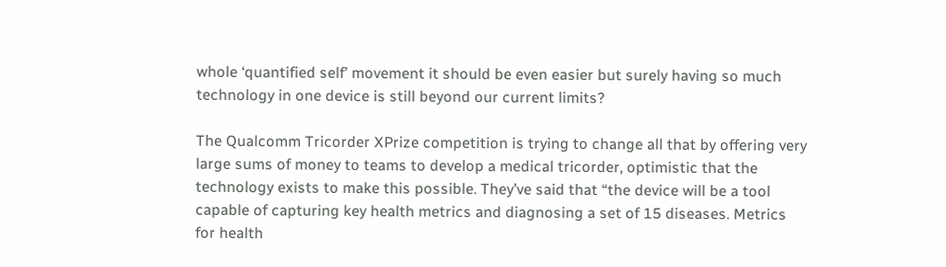whole ‘quantified self’ movement it should be even easier but surely having so much technology in one device is still beyond our current limits?

The Qualcomm Tricorder XPrize competition is trying to change all that by offering very large sums of money to teams to develop a medical tricorder, optimistic that the technology exists to make this possible. They’ve said that “the device will be a tool capable of capturing key health metrics and diagnosing a set of 15 diseases. Metrics for health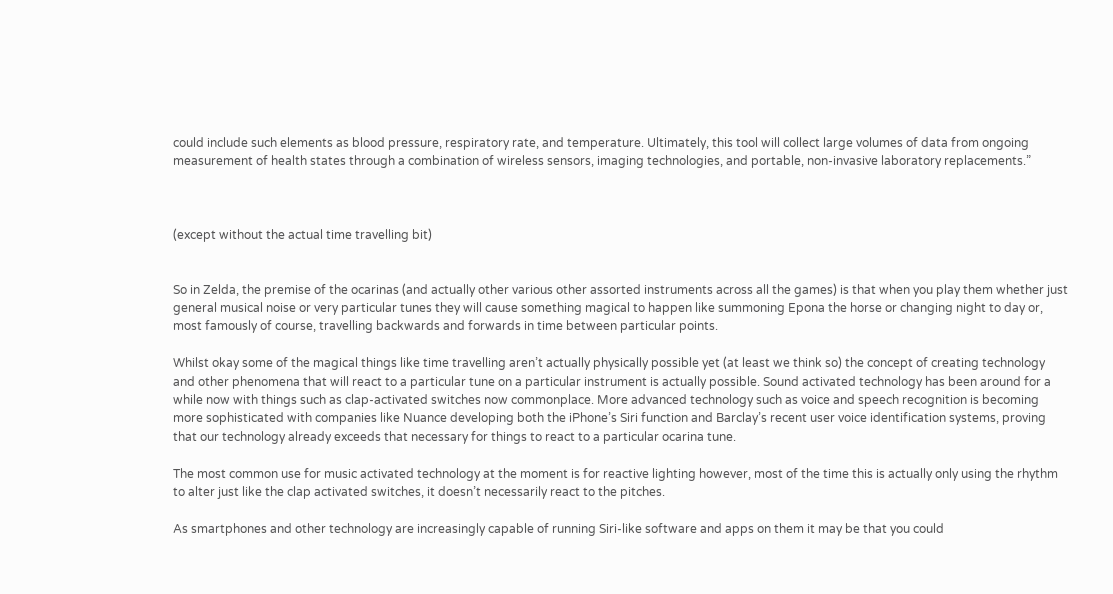could include such elements as blood pressure, respiratory rate, and temperature. Ultimately, this tool will collect large volumes of data from ongoing measurement of health states through a combination of wireless sensors, imaging technologies, and portable, non-invasive laboratory replacements.”



(except without the actual time travelling bit)


So in Zelda, the premise of the ocarinas (and actually other various other assorted instruments across all the games) is that when you play them whether just general musical noise or very particular tunes they will cause something magical to happen like summoning Epona the horse or changing night to day or, most famously of course, travelling backwards and forwards in time between particular points.

Whilst okay some of the magical things like time travelling aren’t actually physically possible yet (at least we think so) the concept of creating technology and other phenomena that will react to a particular tune on a particular instrument is actually possible. Sound activated technology has been around for a while now with things such as clap-activated switches now commonplace. More advanced technology such as voice and speech recognition is becoming more sophisticated with companies like Nuance developing both the iPhone’s Siri function and Barclay’s recent user voice identification systems, proving that our technology already exceeds that necessary for things to react to a particular ocarina tune.

The most common use for music activated technology at the moment is for reactive lighting however, most of the time this is actually only using the rhythm to alter just like the clap activated switches, it doesn’t necessarily react to the pitches.

As smartphones and other technology are increasingly capable of running Siri-like software and apps on them it may be that you could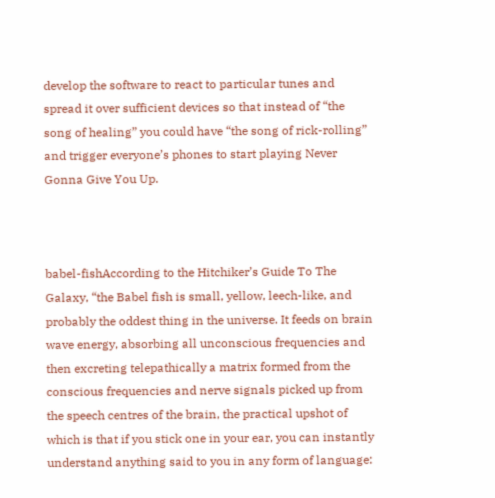develop the software to react to particular tunes and spread it over sufficient devices so that instead of “the song of healing” you could have “the song of rick-rolling” and trigger everyone’s phones to start playing Never Gonna Give You Up.



babel-fishAccording to the Hitchiker’s Guide To The Galaxy, “the Babel fish is small, yellow, leech-like, and probably the oddest thing in the universe. It feeds on brain wave energy, absorbing all unconscious frequencies and then excreting telepathically a matrix formed from the conscious frequencies and nerve signals picked up from the speech centres of the brain, the practical upshot of which is that if you stick one in your ear, you can instantly understand anything said to you in any form of language: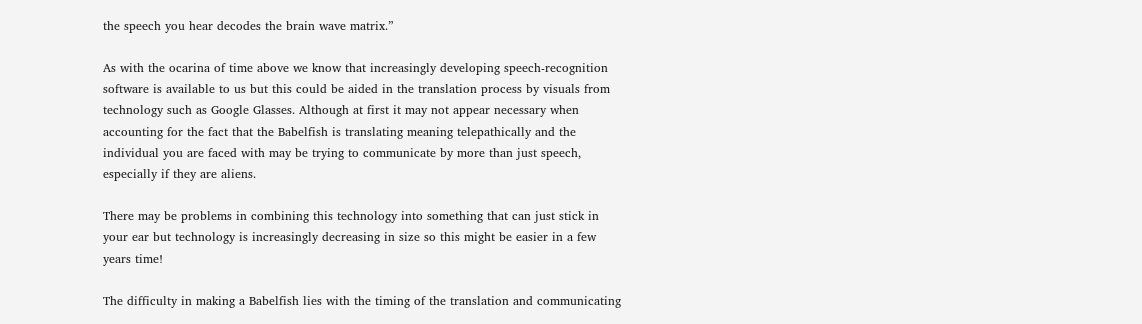the speech you hear decodes the brain wave matrix.”

As with the ocarina of time above we know that increasingly developing speech-recognition software is available to us but this could be aided in the translation process by visuals from technology such as Google Glasses. Although at first it may not appear necessary when accounting for the fact that the Babelfish is translating meaning telepathically and the individual you are faced with may be trying to communicate by more than just speech, especially if they are aliens.

There may be problems in combining this technology into something that can just stick in your ear but technology is increasingly decreasing in size so this might be easier in a few years time!

The difficulty in making a Babelfish lies with the timing of the translation and communicating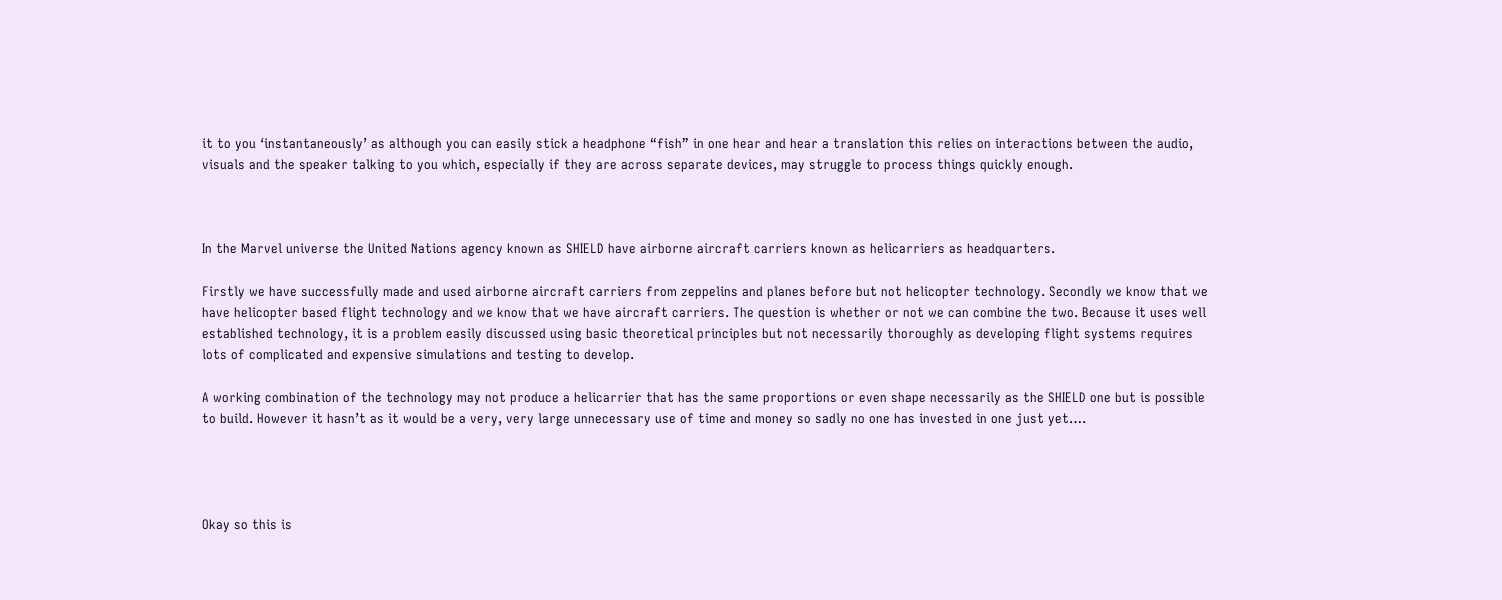it to you ‘instantaneously’ as although you can easily stick a headphone “fish” in one hear and hear a translation this relies on interactions between the audio, visuals and the speaker talking to you which, especially if they are across separate devices, may struggle to process things quickly enough.



In the Marvel universe the United Nations agency known as SHIELD have airborne aircraft carriers known as helicarriers as headquarters.

Firstly we have successfully made and used airborne aircraft carriers from zeppelins and planes before but not helicopter technology. Secondly we know that we have helicopter based flight technology and we know that we have aircraft carriers. The question is whether or not we can combine the two. Because it uses well established technology, it is a problem easily discussed using basic theoretical principles but not necessarily thoroughly as developing flight systems requires lots of complicated and expensive simulations and testing to develop.

A working combination of the technology may not produce a helicarrier that has the same proportions or even shape necessarily as the SHIELD one but is possible to build. However it hasn’t as it would be a very, very large unnecessary use of time and money so sadly no one has invested in one just yet….




Okay so this is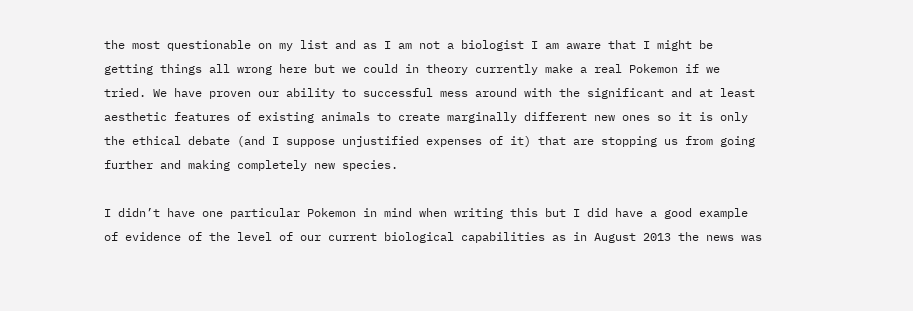the most questionable on my list and as I am not a biologist I am aware that I might be getting things all wrong here but we could in theory currently make a real Pokemon if we tried. We have proven our ability to successful mess around with the significant and at least aesthetic features of existing animals to create marginally different new ones so it is only the ethical debate (and I suppose unjustified expenses of it) that are stopping us from going further and making completely new species.

I didn’t have one particular Pokemon in mind when writing this but I did have a good example of evidence of the level of our current biological capabilities as in August 2013 the news was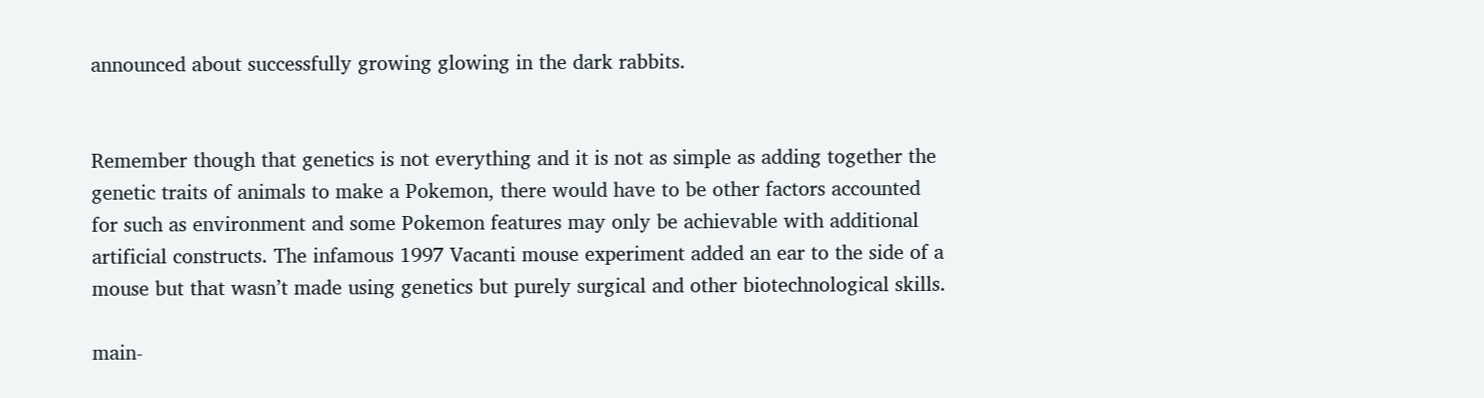announced about successfully growing glowing in the dark rabbits.


Remember though that genetics is not everything and it is not as simple as adding together the genetic traits of animals to make a Pokemon, there would have to be other factors accounted for such as environment and some Pokemon features may only be achievable with additional artificial constructs. The infamous 1997 Vacanti mouse experiment added an ear to the side of a mouse but that wasn’t made using genetics but purely surgical and other biotechnological skills.

main-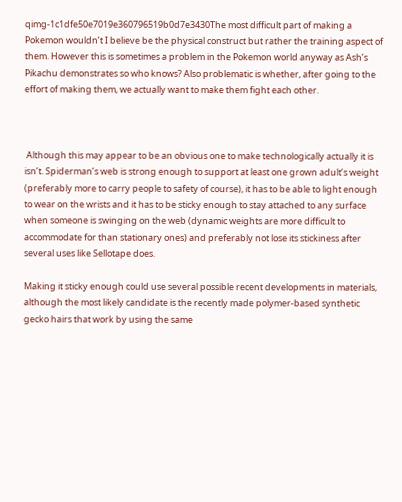qimg-1c1dfe50e7019e360796519b0d7e3430The most difficult part of making a Pokemon wouldn’t I believe be the physical construct but rather the training aspect of them. However this is sometimes a problem in the Pokemon world anyway as Ash’s Pikachu demonstrates so who knows? Also problematic is whether, after going to the effort of making them, we actually want to make them fight each other.



 Although this may appear to be an obvious one to make technologically actually it is isn’t. Spiderman’s web is strong enough to support at least one grown adult’s weight (preferably more to carry people to safety of course), it has to be able to light enough to wear on the wrists and it has to be sticky enough to stay attached to any surface when someone is swinging on the web (dynamic weights are more difficult to accommodate for than stationary ones) and preferably not lose its stickiness after several uses like Sellotape does.

Making it sticky enough could use several possible recent developments in materials, although the most likely candidate is the recently made polymer-based synthetic gecko hairs that work by using the same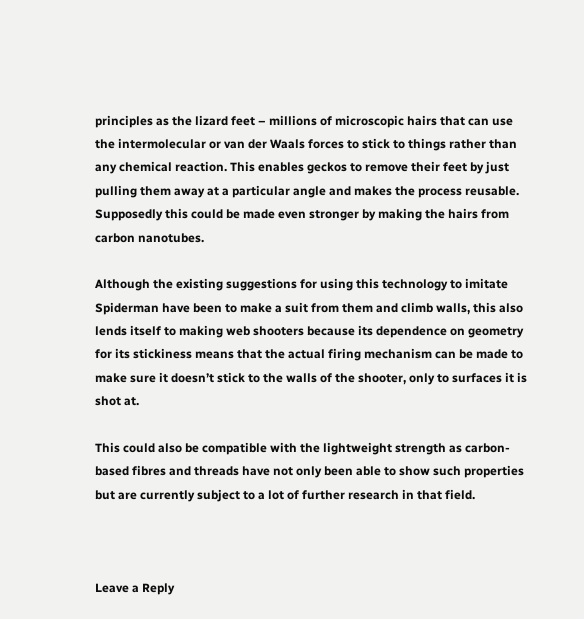principles as the lizard feet – millions of microscopic hairs that can use the intermolecular or van der Waals forces to stick to things rather than any chemical reaction. This enables geckos to remove their feet by just pulling them away at a particular angle and makes the process reusable. Supposedly this could be made even stronger by making the hairs from carbon nanotubes.

Although the existing suggestions for using this technology to imitate Spiderman have been to make a suit from them and climb walls, this also lends itself to making web shooters because its dependence on geometry for its stickiness means that the actual firing mechanism can be made to make sure it doesn’t stick to the walls of the shooter, only to surfaces it is shot at.

This could also be compatible with the lightweight strength as carbon-based fibres and threads have not only been able to show such properties but are currently subject to a lot of further research in that field.



Leave a Reply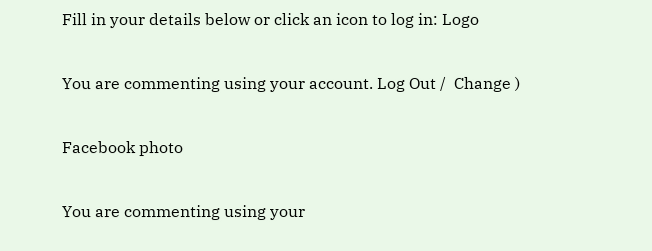Fill in your details below or click an icon to log in: Logo

You are commenting using your account. Log Out /  Change )

Facebook photo

You are commenting using your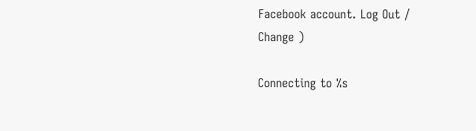Facebook account. Log Out /  Change )

Connecting to %s